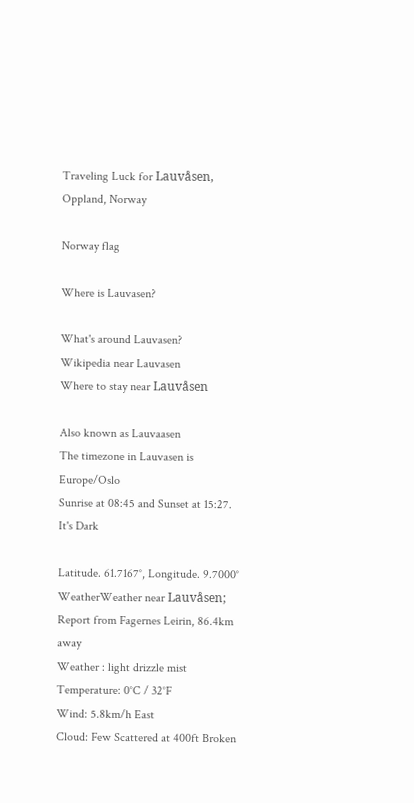Traveling Luck for Lauvåsen, Oppland, Norway

Norway flag

Where is Lauvasen?

What's around Lauvasen?
Wikipedia near Lauvasen
Where to stay near Lauvåsen

Also known as Lauvaasen
The timezone in Lauvasen is Europe/Oslo
Sunrise at 08:45 and Sunset at 15:27. It's Dark

Latitude. 61.7167°, Longitude. 9.7000°
WeatherWeather near Lauvåsen; Report from Fagernes Leirin, 86.4km away
Weather : light drizzle mist
Temperature: 0°C / 32°F
Wind: 5.8km/h East
Cloud: Few Scattered at 400ft Broken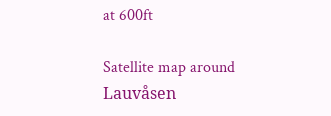at 600ft

Satellite map around Lauvåsen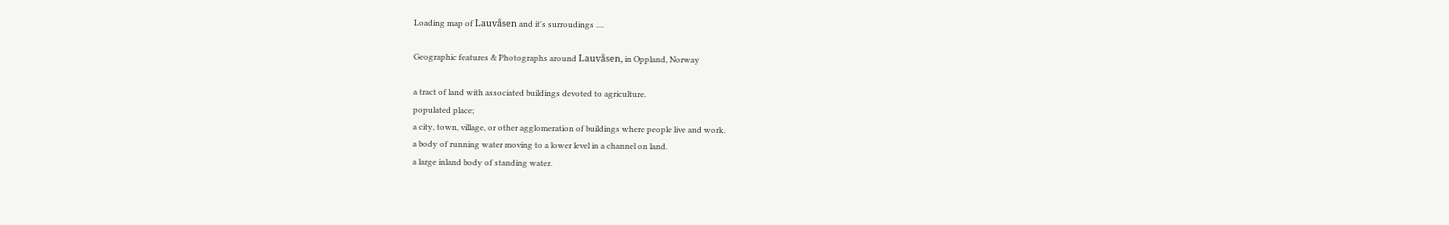Loading map of Lauvåsen and it's surroudings ....

Geographic features & Photographs around Lauvåsen, in Oppland, Norway

a tract of land with associated buildings devoted to agriculture.
populated place;
a city, town, village, or other agglomeration of buildings where people live and work.
a body of running water moving to a lower level in a channel on land.
a large inland body of standing water.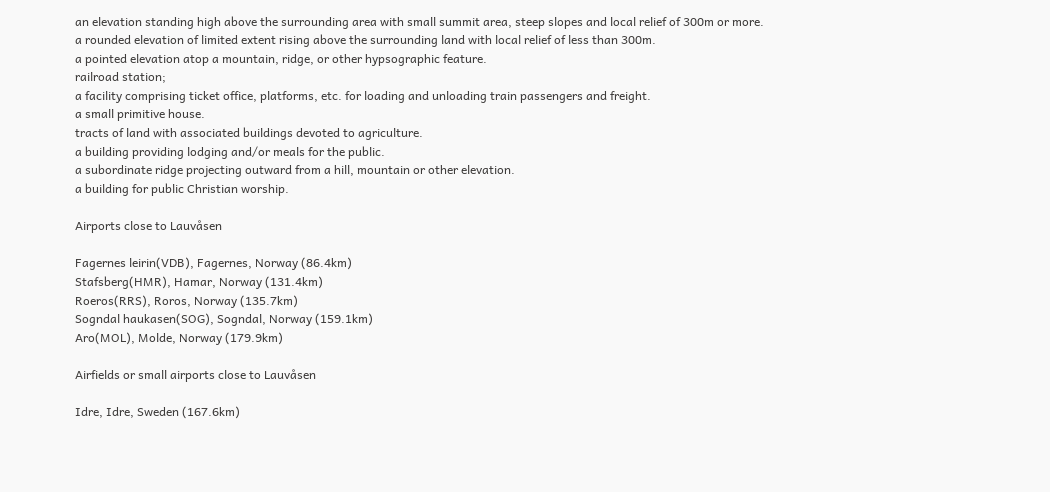an elevation standing high above the surrounding area with small summit area, steep slopes and local relief of 300m or more.
a rounded elevation of limited extent rising above the surrounding land with local relief of less than 300m.
a pointed elevation atop a mountain, ridge, or other hypsographic feature.
railroad station;
a facility comprising ticket office, platforms, etc. for loading and unloading train passengers and freight.
a small primitive house.
tracts of land with associated buildings devoted to agriculture.
a building providing lodging and/or meals for the public.
a subordinate ridge projecting outward from a hill, mountain or other elevation.
a building for public Christian worship.

Airports close to Lauvåsen

Fagernes leirin(VDB), Fagernes, Norway (86.4km)
Stafsberg(HMR), Hamar, Norway (131.4km)
Roeros(RRS), Roros, Norway (135.7km)
Sogndal haukasen(SOG), Sogndal, Norway (159.1km)
Aro(MOL), Molde, Norway (179.9km)

Airfields or small airports close to Lauvåsen

Idre, Idre, Sweden (167.6km)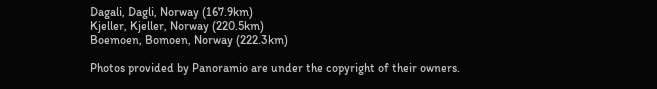Dagali, Dagli, Norway (167.9km)
Kjeller, Kjeller, Norway (220.5km)
Boemoen, Bomoen, Norway (222.3km)

Photos provided by Panoramio are under the copyright of their owners.